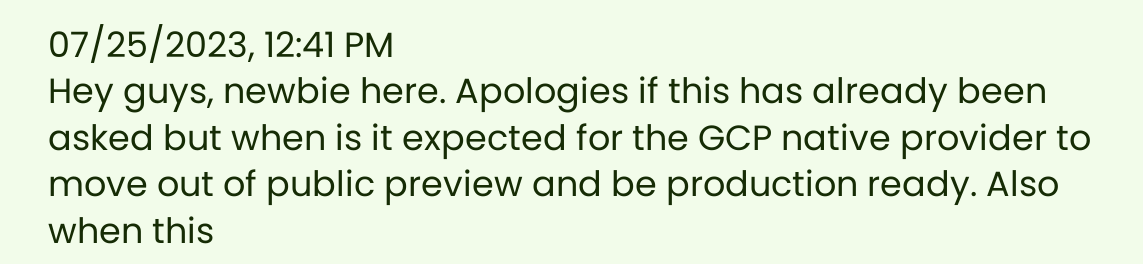07/25/2023, 12:41 PM
Hey guys, newbie here. Apologies if this has already been asked but when is it expected for the GCP native provider to move out of public preview and be production ready. Also when this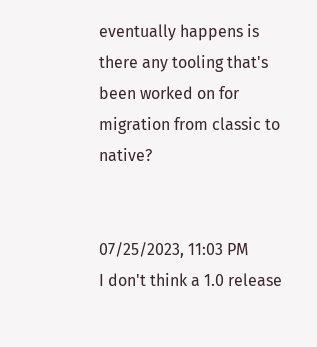eventually happens is there any tooling that's been worked on for migration from classic to native?


07/25/2023, 11:03 PM
I don't think a 1.0 release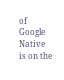of Google Native is on the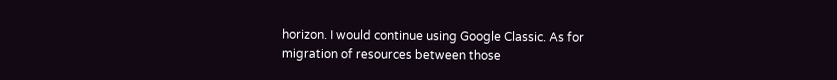horizon. I would continue using Google Classic. As for migration of resources between those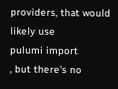providers, that would likely use
pulumi import
, but there's no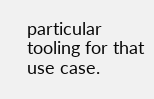particular tooling for that use case.